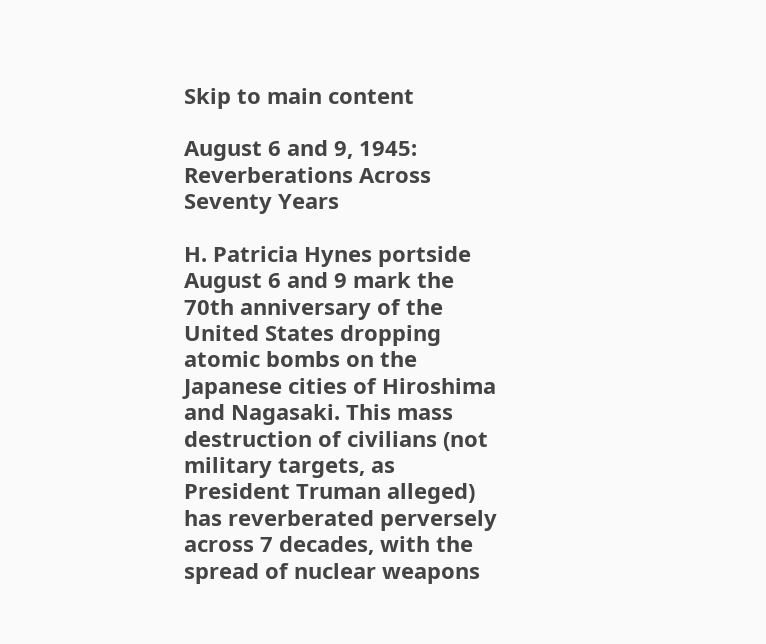Skip to main content

August 6 and 9, 1945: Reverberations Across Seventy Years

H. Patricia Hynes portside
August 6 and 9 mark the 70th anniversary of the United States dropping atomic bombs on the Japanese cities of Hiroshima and Nagasaki. This mass destruction of civilians (not military targets, as President Truman alleged) has reverberated perversely across 7 decades, with the spread of nuclear weapons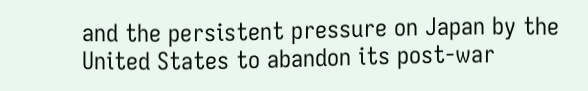and the persistent pressure on Japan by the United States to abandon its post-war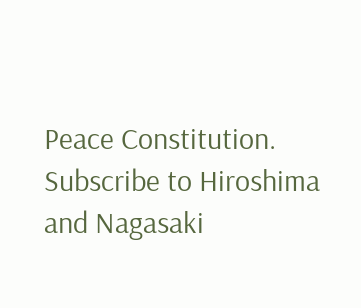Peace Constitution.
Subscribe to Hiroshima and Nagasaki